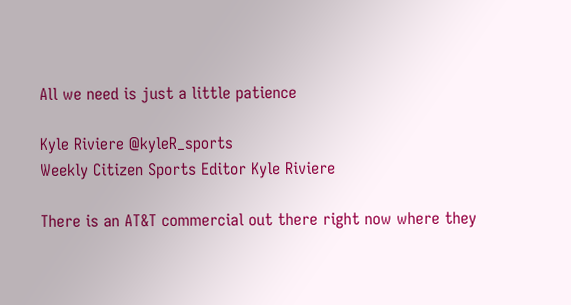All we need is just a little patience

Kyle Riviere @kyleR_sports
Weekly Citizen Sports Editor Kyle Riviere

There is an AT&T commercial out there right now where they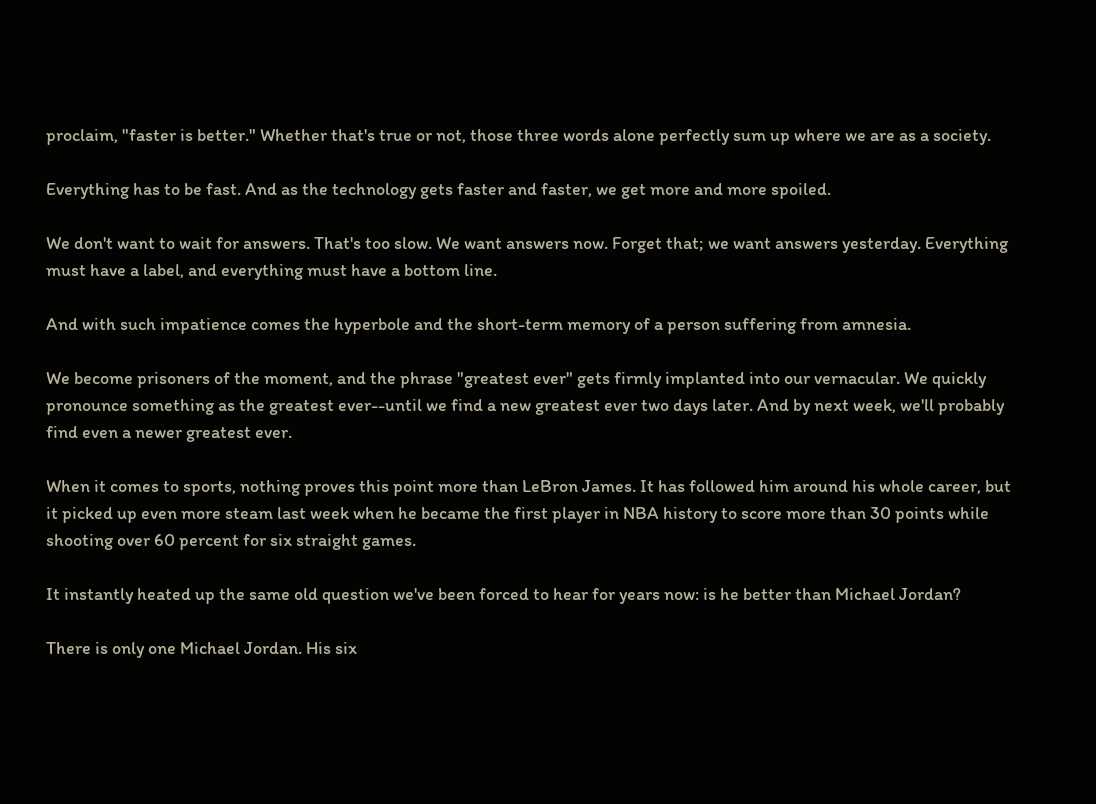proclaim, "faster is better." Whether that's true or not, those three words alone perfectly sum up where we are as a society.

Everything has to be fast. And as the technology gets faster and faster, we get more and more spoiled.

We don't want to wait for answers. That's too slow. We want answers now. Forget that; we want answers yesterday. Everything must have a label, and everything must have a bottom line.

And with such impatience comes the hyperbole and the short-term memory of a person suffering from amnesia.

We become prisoners of the moment, and the phrase "greatest ever" gets firmly implanted into our vernacular. We quickly pronounce something as the greatest ever--until we find a new greatest ever two days later. And by next week, we'll probably find even a newer greatest ever.

When it comes to sports, nothing proves this point more than LeBron James. It has followed him around his whole career, but it picked up even more steam last week when he became the first player in NBA history to score more than 30 points while shooting over 60 percent for six straight games.

It instantly heated up the same old question we've been forced to hear for years now: is he better than Michael Jordan?

There is only one Michael Jordan. His six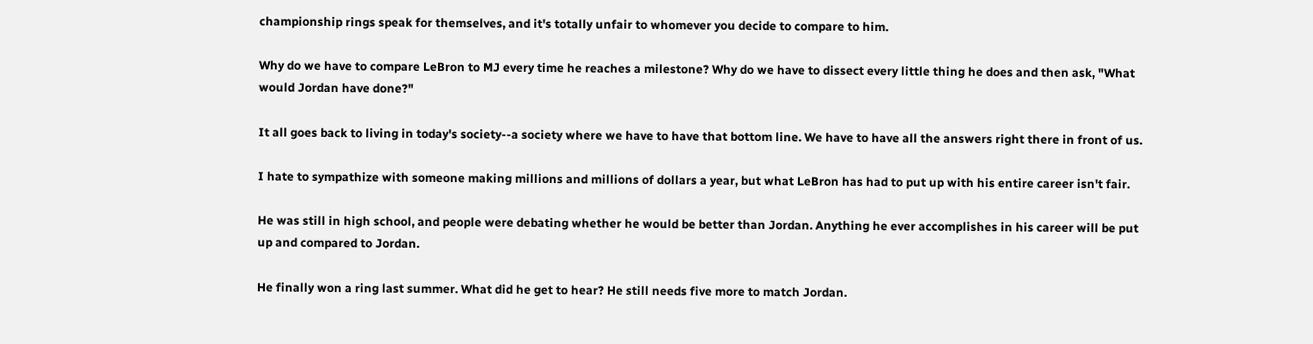championship rings speak for themselves, and it's totally unfair to whomever you decide to compare to him.

Why do we have to compare LeBron to MJ every time he reaches a milestone? Why do we have to dissect every little thing he does and then ask, "What would Jordan have done?"

It all goes back to living in today's society--a society where we have to have that bottom line. We have to have all the answers right there in front of us.

I hate to sympathize with someone making millions and millions of dollars a year, but what LeBron has had to put up with his entire career isn't fair.

He was still in high school, and people were debating whether he would be better than Jordan. Anything he ever accomplishes in his career will be put up and compared to Jordan.

He finally won a ring last summer. What did he get to hear? He still needs five more to match Jordan.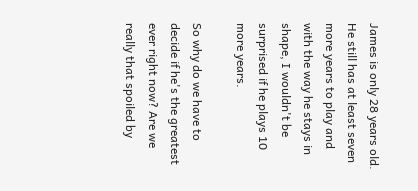James is only 28 years old. He still has at least seven more years to play and with the way he stays in shape, I wouldn't be surprised if he plays 10 more years.

So why do we have to decide if he's the greatest ever right now? Are we really that spoiled by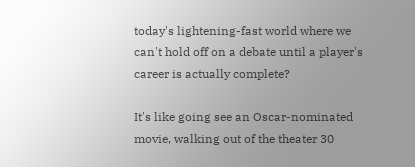today's lightening-fast world where we can't hold off on a debate until a player's career is actually complete?

It's like going see an Oscar-nominated movie, walking out of the theater 30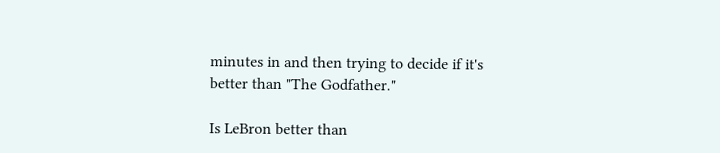minutes in and then trying to decide if it's better than "The Godfather."

Is LeBron better than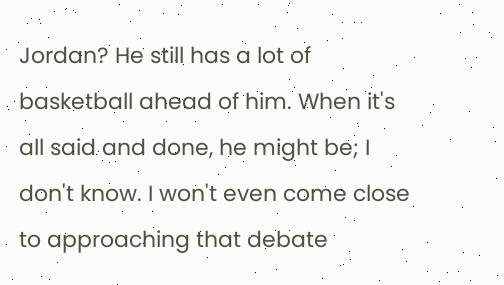Jordan? He still has a lot of basketball ahead of him. When it's all said and done, he might be; I don't know. I won't even come close to approaching that debate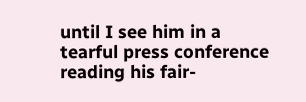until I see him in a tearful press conference reading his fair-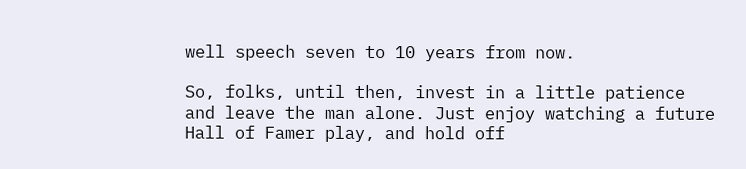well speech seven to 10 years from now.

So, folks, until then, invest in a little patience and leave the man alone. Just enjoy watching a future Hall of Famer play, and hold off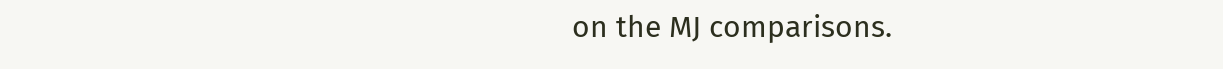on the MJ comparisons.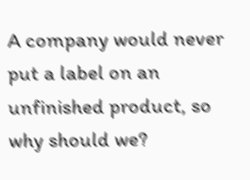A company would never put a label on an unfinished product, so why should we?